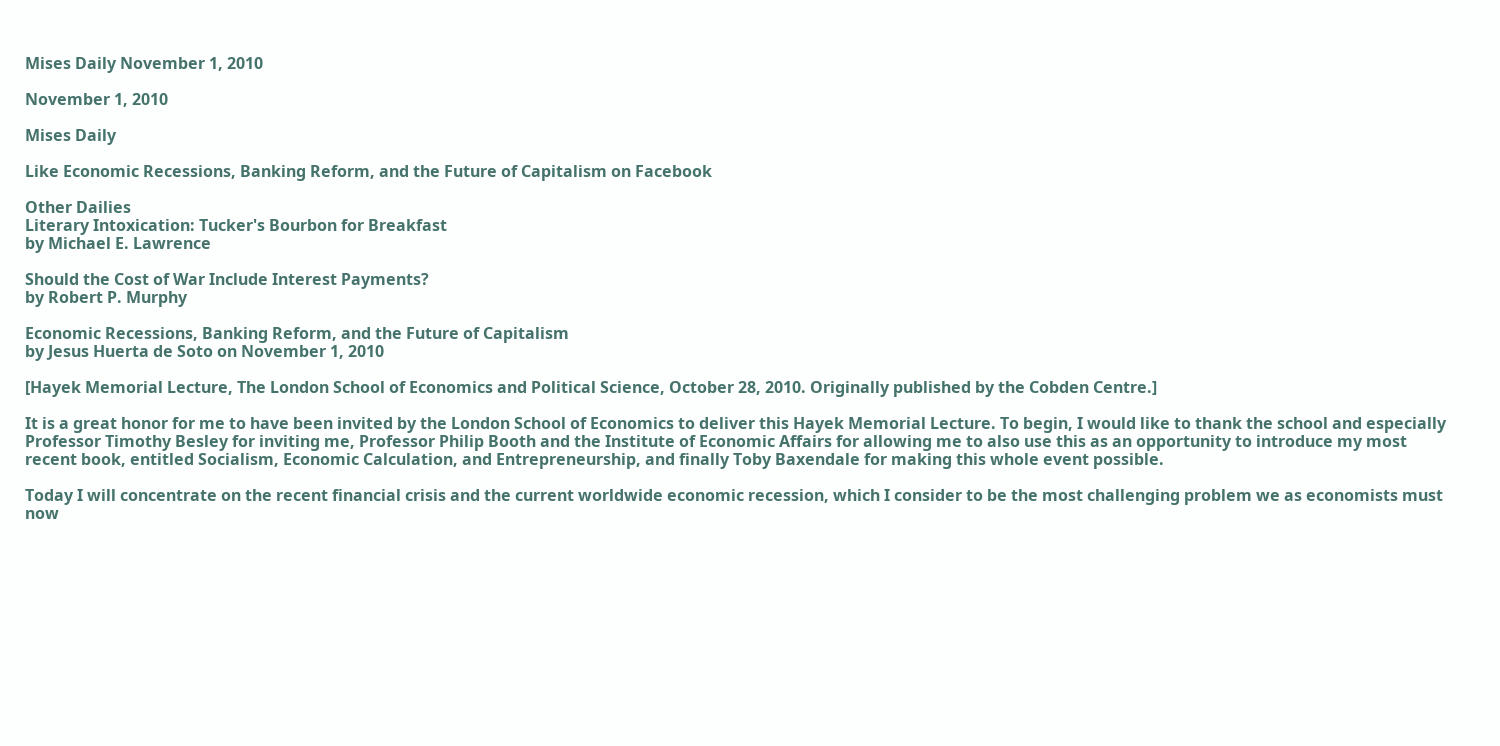Mises Daily November 1, 2010

November 1, 2010

Mises Daily

Like Economic Recessions, Banking Reform, and the Future of Capitalism on Facebook

Other Dailies
Literary Intoxication: Tucker's Bourbon for Breakfast
by Michael E. Lawrence

Should the Cost of War Include Interest Payments?
by Robert P. Murphy

Economic Recessions, Banking Reform, and the Future of Capitalism
by Jesus Huerta de Soto on November 1, 2010

[Hayek Memorial Lecture, The London School of Economics and Political Science, October 28, 2010. Originally published by the Cobden Centre.]

It is a great honor for me to have been invited by the London School of Economics to deliver this Hayek Memorial Lecture. To begin, I would like to thank the school and especially Professor Timothy Besley for inviting me, Professor Philip Booth and the Institute of Economic Affairs for allowing me to also use this as an opportunity to introduce my most recent book, entitled Socialism, Economic Calculation, and Entrepreneurship, and finally Toby Baxendale for making this whole event possible.

Today I will concentrate on the recent financial crisis and the current worldwide economic recession, which I consider to be the most challenging problem we as economists must now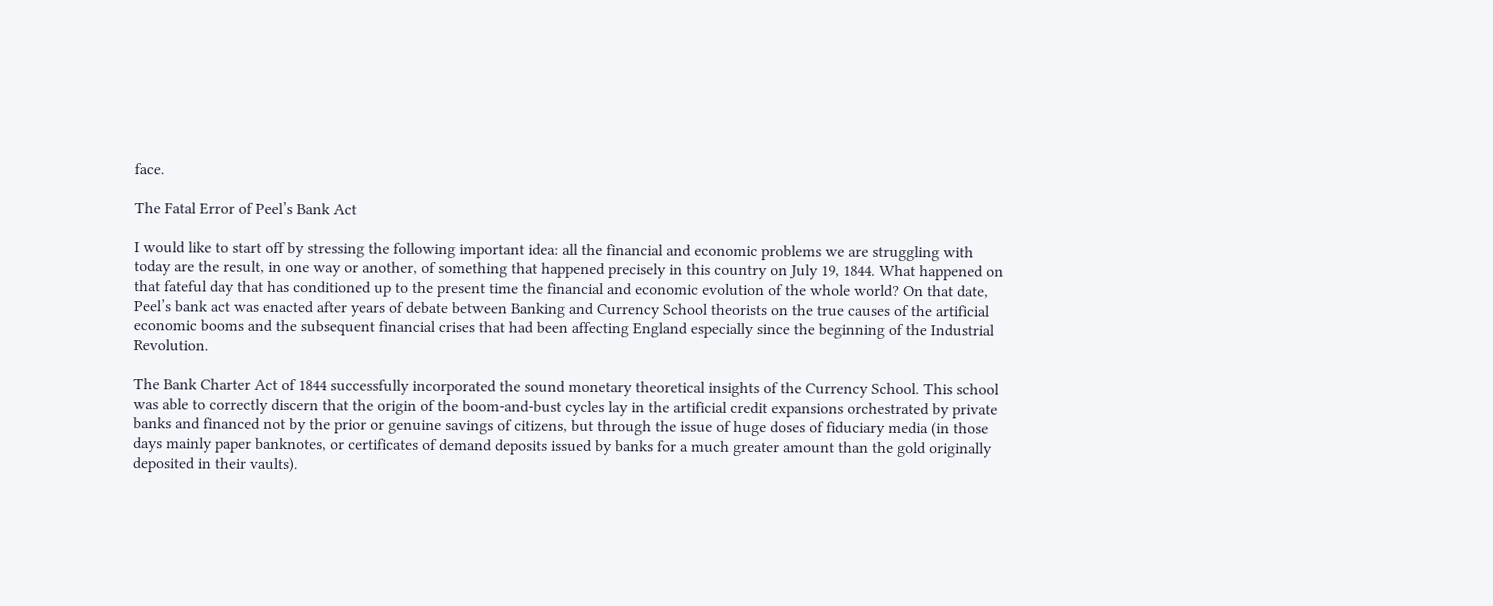face.

The Fatal Error of Peel’s Bank Act

I would like to start off by stressing the following important idea: all the financial and economic problems we are struggling with today are the result, in one way or another, of something that happened precisely in this country on July 19, 1844. What happened on that fateful day that has conditioned up to the present time the financial and economic evolution of the whole world? On that date, Peel’s bank act was enacted after years of debate between Banking and Currency School theorists on the true causes of the artificial economic booms and the subsequent financial crises that had been affecting England especially since the beginning of the Industrial Revolution.

The Bank Charter Act of 1844 successfully incorporated the sound monetary theoretical insights of the Currency School. This school was able to correctly discern that the origin of the boom-and-bust cycles lay in the artificial credit expansions orchestrated by private banks and financed not by the prior or genuine savings of citizens, but through the issue of huge doses of fiduciary media (in those days mainly paper banknotes, or certificates of demand deposits issued by banks for a much greater amount than the gold originally deposited in their vaults).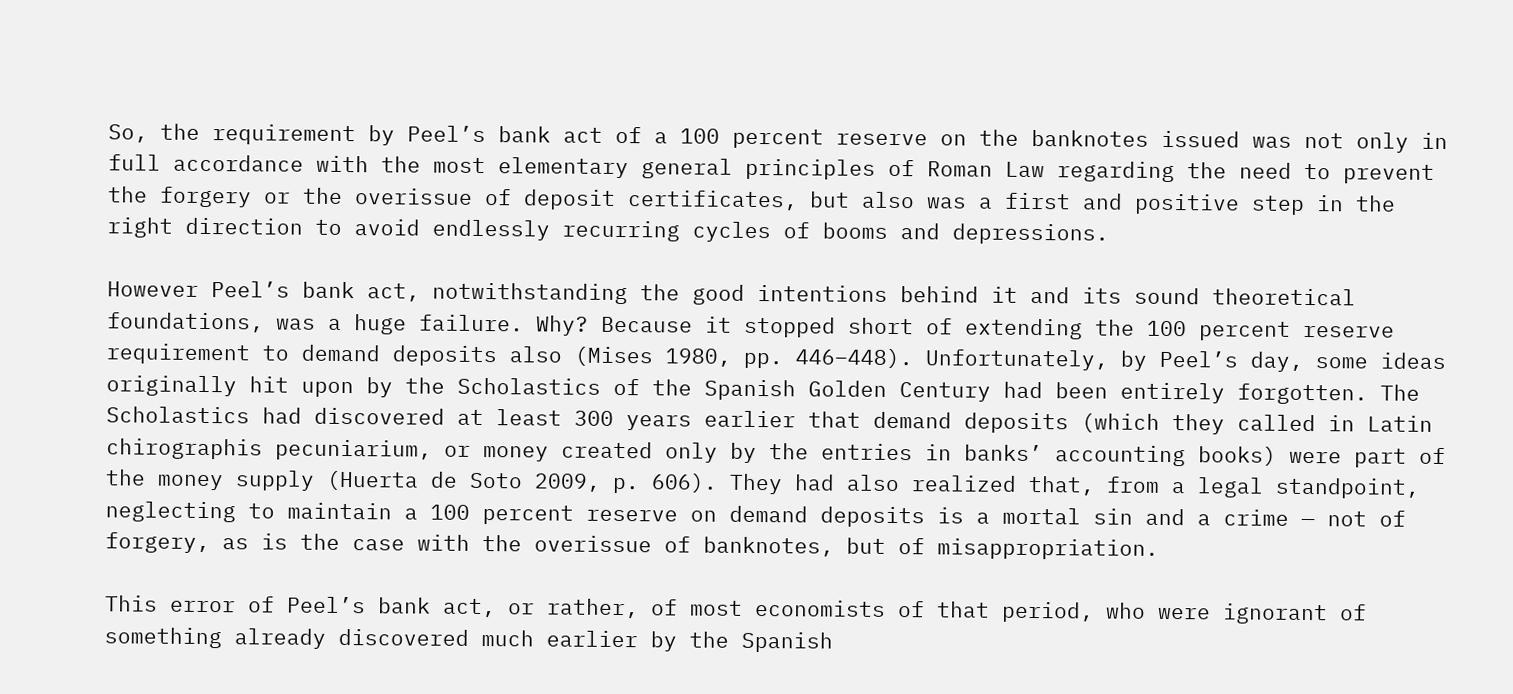So, the requirement by Peel’s bank act of a 100 percent reserve on the banknotes issued was not only in full accordance with the most elementary general principles of Roman Law regarding the need to prevent the forgery or the overissue of deposit certificates, but also was a first and positive step in the right direction to avoid endlessly recurring cycles of booms and depressions.

However Peel’s bank act, notwithstanding the good intentions behind it and its sound theoretical foundations, was a huge failure. Why? Because it stopped short of extending the 100 percent reserve requirement to demand deposits also (Mises 1980, pp. 446–448). Unfortunately, by Peel’s day, some ideas originally hit upon by the Scholastics of the Spanish Golden Century had been entirely forgotten. The Scholastics had discovered at least 300 years earlier that demand deposits (which they called in Latin chirographis pecuniarium, or money created only by the entries in banks’ accounting books) were part of the money supply (Huerta de Soto 2009, p. 606). They had also realized that, from a legal standpoint, neglecting to maintain a 100 percent reserve on demand deposits is a mortal sin and a crime — not of forgery, as is the case with the overissue of banknotes, but of misappropriation.

This error of Peel’s bank act, or rather, of most economists of that period, who were ignorant of something already discovered much earlier by the Spanish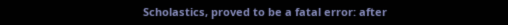Scholastics, proved to be a fatal error: after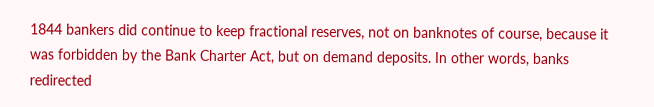1844 bankers did continue to keep fractional reserves, not on banknotes of course, because it was forbidden by the Bank Charter Act, but on demand deposits. In other words, banks redirected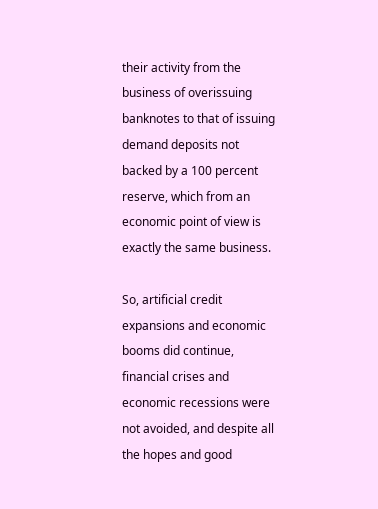their activity from the business of overissuing banknotes to that of issuing demand deposits not backed by a 100 percent reserve, which from an economic point of view is exactly the same business.

So, artificial credit expansions and economic booms did continue, financial crises and economic recessions were not avoided, and despite all the hopes and good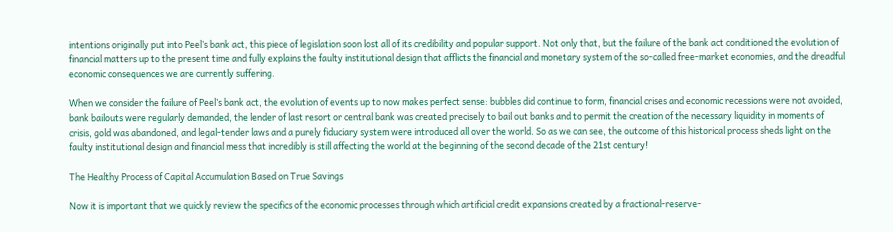intentions originally put into Peel’s bank act, this piece of legislation soon lost all of its credibility and popular support. Not only that, but the failure of the bank act conditioned the evolution of financial matters up to the present time and fully explains the faulty institutional design that afflicts the financial and monetary system of the so-called free-market economies, and the dreadful economic consequences we are currently suffering.

When we consider the failure of Peel’s bank act, the evolution of events up to now makes perfect sense: bubbles did continue to form, financial crises and economic recessions were not avoided, bank bailouts were regularly demanded, the lender of last resort or central bank was created precisely to bail out banks and to permit the creation of the necessary liquidity in moments of crisis, gold was abandoned, and legal-tender laws and a purely fiduciary system were introduced all over the world. So as we can see, the outcome of this historical process sheds light on the faulty institutional design and financial mess that incredibly is still affecting the world at the beginning of the second decade of the 21st century!

The Healthy Process of Capital Accumulation Based on True Savings

Now it is important that we quickly review the specifics of the economic processes through which artificial credit expansions created by a fractional-reserve-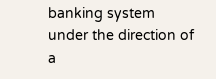banking system under the direction of a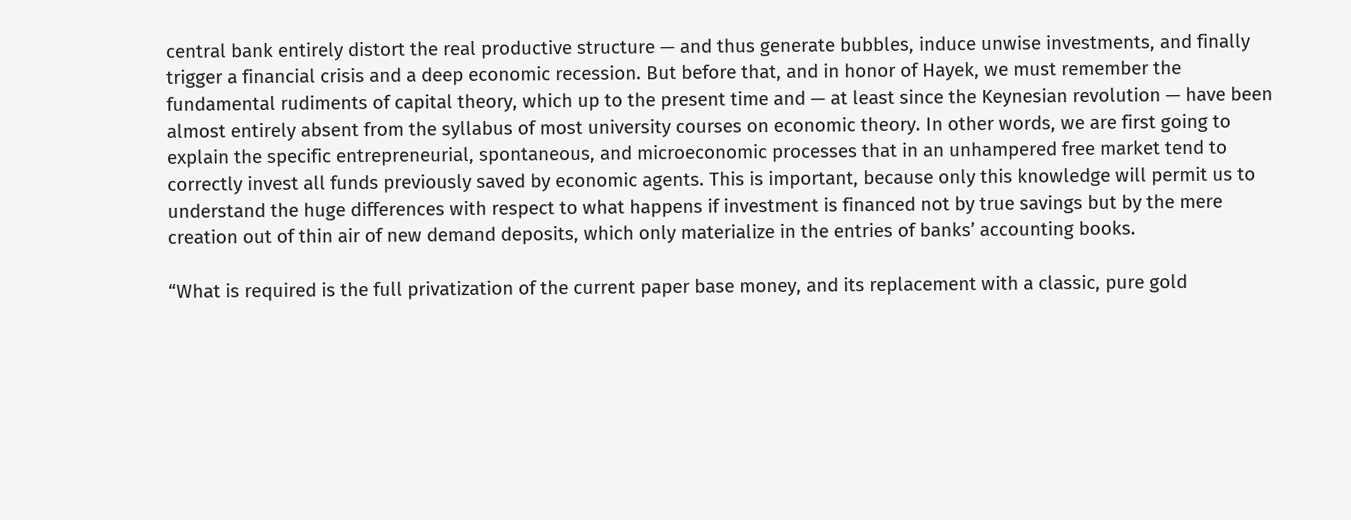central bank entirely distort the real productive structure — and thus generate bubbles, induce unwise investments, and finally trigger a financial crisis and a deep economic recession. But before that, and in honor of Hayek, we must remember the fundamental rudiments of capital theory, which up to the present time and — at least since the Keynesian revolution — have been almost entirely absent from the syllabus of most university courses on economic theory. In other words, we are first going to explain the specific entrepreneurial, spontaneous, and microeconomic processes that in an unhampered free market tend to correctly invest all funds previously saved by economic agents. This is important, because only this knowledge will permit us to understand the huge differences with respect to what happens if investment is financed not by true savings but by the mere creation out of thin air of new demand deposits, which only materialize in the entries of banks’ accounting books.

“What is required is the full privatization of the current paper base money, and its replacement with a classic, pure gold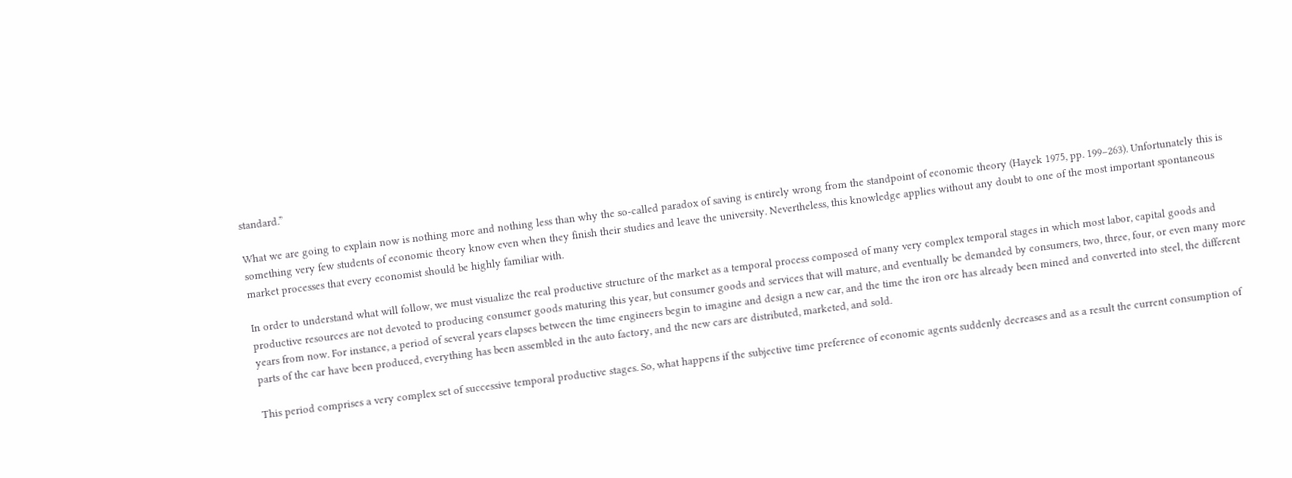standard.”

What we are going to explain now is nothing more and nothing less than why the so-called paradox of saving is entirely wrong from the standpoint of economic theory (Hayek 1975, pp. 199–263). Unfortunately this is something very few students of economic theory know even when they finish their studies and leave the university. Nevertheless, this knowledge applies without any doubt to one of the most important spontaneous market processes that every economist should be highly familiar with.

In order to understand what will follow, we must visualize the real productive structure of the market as a temporal process composed of many very complex temporal stages in which most labor, capital goods and productive resources are not devoted to producing consumer goods maturing this year, but consumer goods and services that will mature, and eventually be demanded by consumers, two, three, four, or even many more years from now. For instance, a period of several years elapses between the time engineers begin to imagine and design a new car, and the time the iron ore has already been mined and converted into steel, the different parts of the car have been produced, everything has been assembled in the auto factory, and the new cars are distributed, marketed, and sold.

This period comprises a very complex set of successive temporal productive stages. So, what happens if the subjective time preference of economic agents suddenly decreases and as a result the current consumption of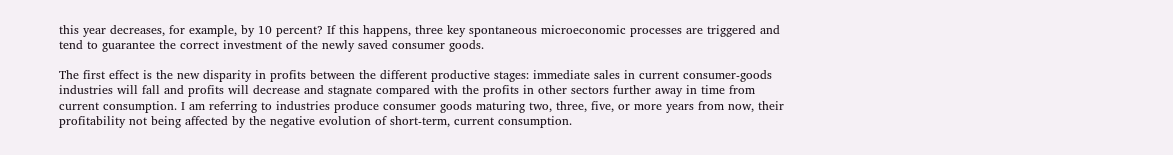this year decreases, for example, by 10 percent? If this happens, three key spontaneous microeconomic processes are triggered and tend to guarantee the correct investment of the newly saved consumer goods.

The first effect is the new disparity in profits between the different productive stages: immediate sales in current consumer-goods industries will fall and profits will decrease and stagnate compared with the profits in other sectors further away in time from current consumption. I am referring to industries produce consumer goods maturing two, three, five, or more years from now, their profitability not being affected by the negative evolution of short-term, current consumption.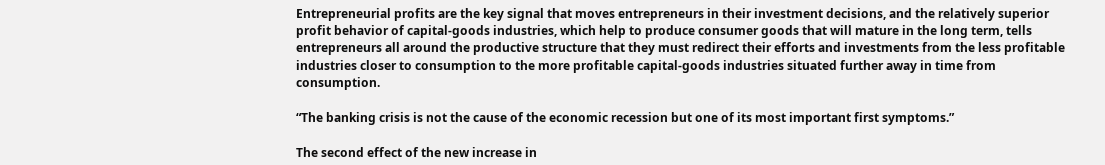Entrepreneurial profits are the key signal that moves entrepreneurs in their investment decisions, and the relatively superior profit behavior of capital-goods industries, which help to produce consumer goods that will mature in the long term, tells entrepreneurs all around the productive structure that they must redirect their efforts and investments from the less profitable industries closer to consumption to the more profitable capital-goods industries situated further away in time from consumption.

“The banking crisis is not the cause of the economic recession but one of its most important first symptoms.”

The second effect of the new increase in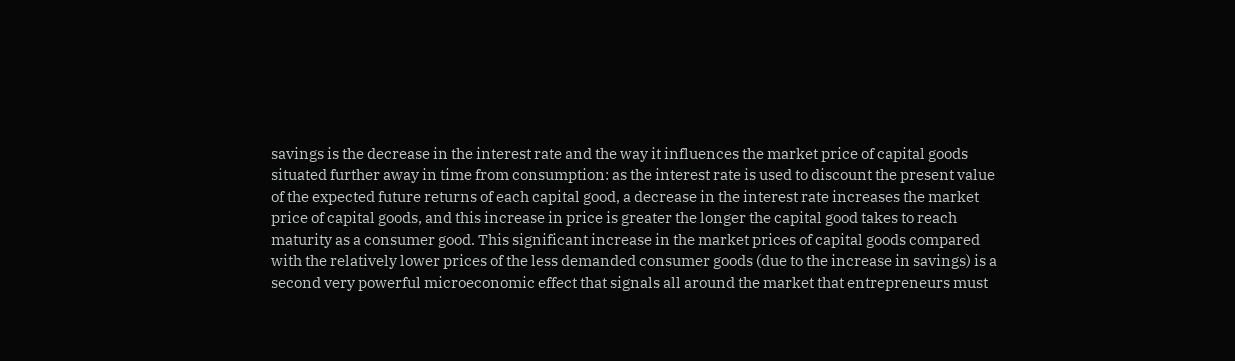savings is the decrease in the interest rate and the way it influences the market price of capital goods situated further away in time from consumption: as the interest rate is used to discount the present value of the expected future returns of each capital good, a decrease in the interest rate increases the market price of capital goods, and this increase in price is greater the longer the capital good takes to reach maturity as a consumer good. This significant increase in the market prices of capital goods compared with the relatively lower prices of the less demanded consumer goods (due to the increase in savings) is a second very powerful microeconomic effect that signals all around the market that entrepreneurs must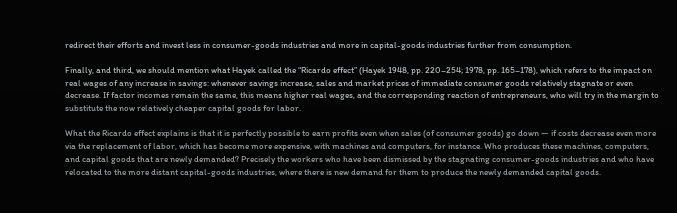redirect their efforts and invest less in consumer-goods industries and more in capital-goods industries further from consumption.

Finally, and third, we should mention what Hayek called the “Ricardo effect” (Hayek 1948, pp. 220–254; 1978, pp. 165–178), which refers to the impact on real wages of any increase in savings: whenever savings increase, sales and market prices of immediate consumer goods relatively stagnate or even decrease. If factor incomes remain the same, this means higher real wages, and the corresponding reaction of entrepreneurs, who will try in the margin to substitute the now relatively cheaper capital goods for labor.

What the Ricardo effect explains is that it is perfectly possible to earn profits even when sales (of consumer goods) go down — if costs decrease even more via the replacement of labor, which has become more expensive, with machines and computers, for instance. Who produces these machines, computers, and capital goods that are newly demanded? Precisely the workers who have been dismissed by the stagnating consumer-goods industries and who have relocated to the more distant capital-goods industries, where there is new demand for them to produce the newly demanded capital goods.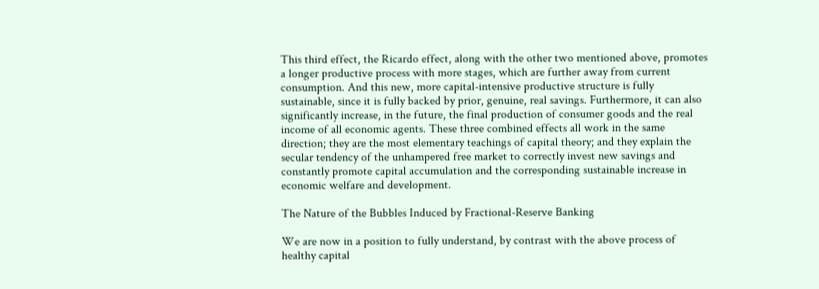This third effect, the Ricardo effect, along with the other two mentioned above, promotes a longer productive process with more stages, which are further away from current consumption. And this new, more capital-intensive productive structure is fully sustainable, since it is fully backed by prior, genuine, real savings. Furthermore, it can also significantly increase, in the future, the final production of consumer goods and the real income of all economic agents. These three combined effects all work in the same direction; they are the most elementary teachings of capital theory; and they explain the secular tendency of the unhampered free market to correctly invest new savings and constantly promote capital accumulation and the corresponding sustainable increase in economic welfare and development.

The Nature of the Bubbles Induced by Fractional-Reserve Banking

We are now in a position to fully understand, by contrast with the above process of healthy capital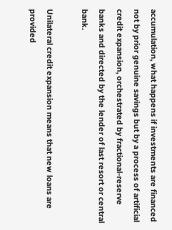accumulation, what happens if investments are financed not by prior genuine savings but by a process of artificial credit expansion, orchestrated by fractional-reserve banks and directed by the lender of last resort or central bank.

Unilateral credit expansion means that new loans are provided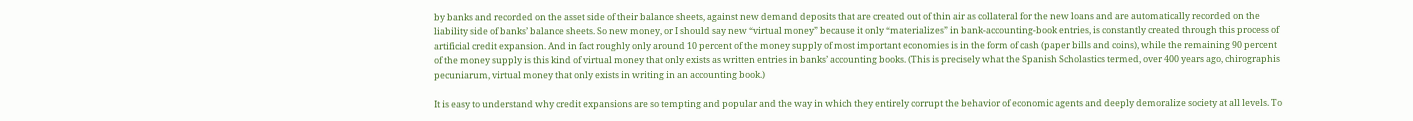by banks and recorded on the asset side of their balance sheets, against new demand deposits that are created out of thin air as collateral for the new loans and are automatically recorded on the liability side of banks’ balance sheets. So new money, or I should say new “virtual money” because it only “materializes” in bank-accounting-book entries, is constantly created through this process of artificial credit expansion. And in fact roughly only around 10 percent of the money supply of most important economies is in the form of cash (paper bills and coins), while the remaining 90 percent of the money supply is this kind of virtual money that only exists as written entries in banks’ accounting books. (This is precisely what the Spanish Scholastics termed, over 400 years ago, chirographis pecuniarum, virtual money that only exists in writing in an accounting book.)

It is easy to understand why credit expansions are so tempting and popular and the way in which they entirely corrupt the behavior of economic agents and deeply demoralize society at all levels. To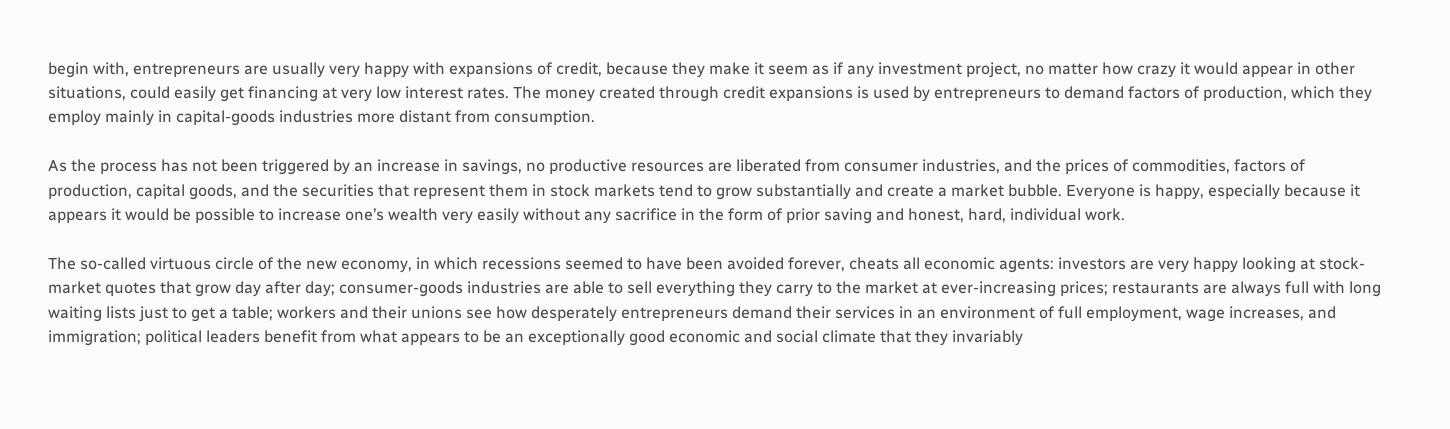begin with, entrepreneurs are usually very happy with expansions of credit, because they make it seem as if any investment project, no matter how crazy it would appear in other situations, could easily get financing at very low interest rates. The money created through credit expansions is used by entrepreneurs to demand factors of production, which they employ mainly in capital-goods industries more distant from consumption.

As the process has not been triggered by an increase in savings, no productive resources are liberated from consumer industries, and the prices of commodities, factors of production, capital goods, and the securities that represent them in stock markets tend to grow substantially and create a market bubble. Everyone is happy, especially because it appears it would be possible to increase one’s wealth very easily without any sacrifice in the form of prior saving and honest, hard, individual work.

The so-called virtuous circle of the new economy, in which recessions seemed to have been avoided forever, cheats all economic agents: investors are very happy looking at stock-market quotes that grow day after day; consumer-goods industries are able to sell everything they carry to the market at ever-increasing prices; restaurants are always full with long waiting lists just to get a table; workers and their unions see how desperately entrepreneurs demand their services in an environment of full employment, wage increases, and immigration; political leaders benefit from what appears to be an exceptionally good economic and social climate that they invariably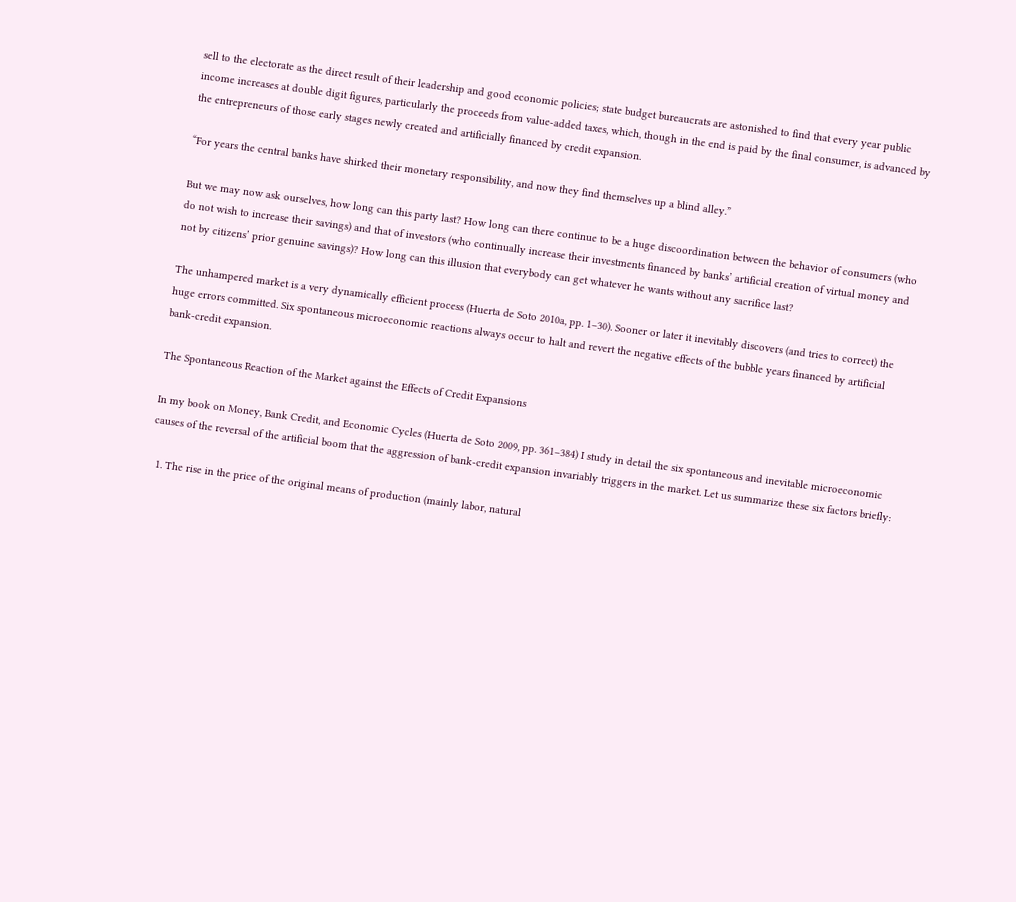sell to the electorate as the direct result of their leadership and good economic policies; state budget bureaucrats are astonished to find that every year public income increases at double digit figures, particularly the proceeds from value-added taxes, which, though in the end is paid by the final consumer, is advanced by the entrepreneurs of those early stages newly created and artificially financed by credit expansion.

“For years the central banks have shirked their monetary responsibility, and now they find themselves up a blind alley.”

But we may now ask ourselves, how long can this party last? How long can there continue to be a huge discoordination between the behavior of consumers (who do not wish to increase their savings) and that of investors (who continually increase their investments financed by banks’ artificial creation of virtual money and not by citizens’ prior genuine savings)? How long can this illusion that everybody can get whatever he wants without any sacrifice last?

The unhampered market is a very dynamically efficient process (Huerta de Soto 2010a, pp. 1–30). Sooner or later it inevitably discovers (and tries to correct) the huge errors committed. Six spontaneous microeconomic reactions always occur to halt and revert the negative effects of the bubble years financed by artificial bank-credit expansion.

The Spontaneous Reaction of the Market against the Effects of Credit Expansions

In my book on Money, Bank Credit, and Economic Cycles (Huerta de Soto 2009, pp. 361–384) I study in detail the six spontaneous and inevitable microeconomic causes of the reversal of the artificial boom that the aggression of bank-credit expansion invariably triggers in the market. Let us summarize these six factors briefly:

  1. The rise in the price of the original means of production (mainly labor, natural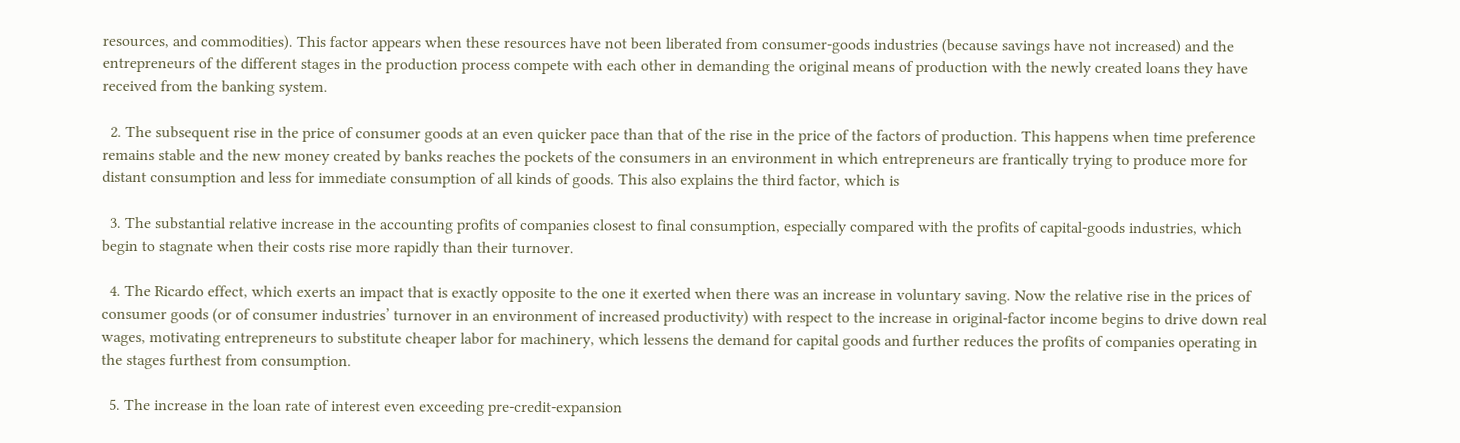resources, and commodities). This factor appears when these resources have not been liberated from consumer-goods industries (because savings have not increased) and the entrepreneurs of the different stages in the production process compete with each other in demanding the original means of production with the newly created loans they have received from the banking system.

  2. The subsequent rise in the price of consumer goods at an even quicker pace than that of the rise in the price of the factors of production. This happens when time preference remains stable and the new money created by banks reaches the pockets of the consumers in an environment in which entrepreneurs are frantically trying to produce more for distant consumption and less for immediate consumption of all kinds of goods. This also explains the third factor, which is

  3. The substantial relative increase in the accounting profits of companies closest to final consumption, especially compared with the profits of capital-goods industries, which begin to stagnate when their costs rise more rapidly than their turnover.

  4. The Ricardo effect, which exerts an impact that is exactly opposite to the one it exerted when there was an increase in voluntary saving. Now the relative rise in the prices of consumer goods (or of consumer industries’ turnover in an environment of increased productivity) with respect to the increase in original-factor income begins to drive down real wages, motivating entrepreneurs to substitute cheaper labor for machinery, which lessens the demand for capital goods and further reduces the profits of companies operating in the stages furthest from consumption.

  5. The increase in the loan rate of interest even exceeding pre-credit-expansion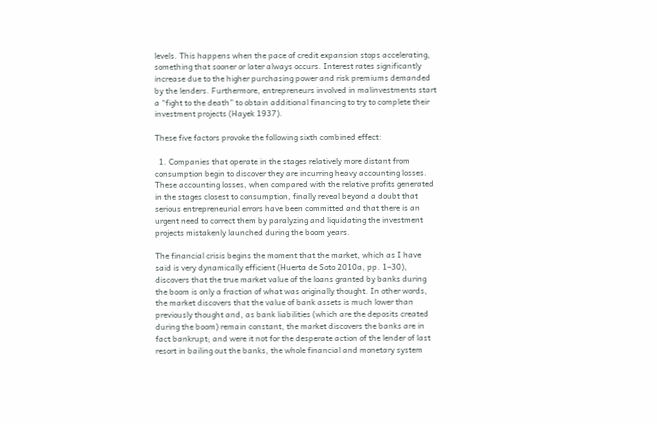levels. This happens when the pace of credit expansion stops accelerating, something that sooner or later always occurs. Interest rates significantly increase due to the higher purchasing power and risk premiums demanded by the lenders. Furthermore, entrepreneurs involved in malinvestments start a “fight to the death” to obtain additional financing to try to complete their investment projects (Hayek 1937).

These five factors provoke the following sixth combined effect:

  1. Companies that operate in the stages relatively more distant from consumption begin to discover they are incurring heavy accounting losses. These accounting losses, when compared with the relative profits generated in the stages closest to consumption, finally reveal beyond a doubt that serious entrepreneurial errors have been committed and that there is an urgent need to correct them by paralyzing and liquidating the investment projects mistakenly launched during the boom years.

The financial crisis begins the moment that the market, which as I have said is very dynamically efficient (Huerta de Soto 2010a, pp. 1–30), discovers that the true market value of the loans granted by banks during the boom is only a fraction of what was originally thought. In other words, the market discovers that the value of bank assets is much lower than previously thought and, as bank liabilities (which are the deposits created during the boom) remain constant, the market discovers the banks are in fact bankrupt; and were it not for the desperate action of the lender of last resort in bailing out the banks, the whole financial and monetary system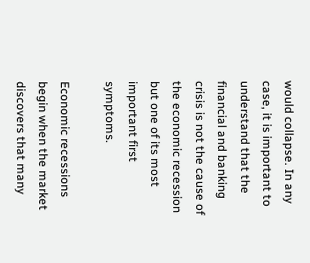would collapse. In any case, it is important to understand that the financial and banking crisis is not the cause of the economic recession but one of its most important first symptoms.

Economic recessions begin when the market discovers that many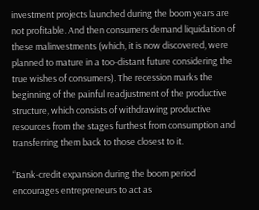investment projects launched during the boom years are not profitable. And then consumers demand liquidation of these malinvestments (which, it is now discovered, were planned to mature in a too-distant future considering the true wishes of consumers). The recession marks the beginning of the painful readjustment of the productive structure, which consists of withdrawing productive resources from the stages furthest from consumption and transferring them back to those closest to it.

“Bank-credit expansion during the boom period encourages entrepreneurs to act as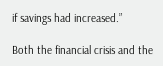if savings had increased.”

Both the financial crisis and the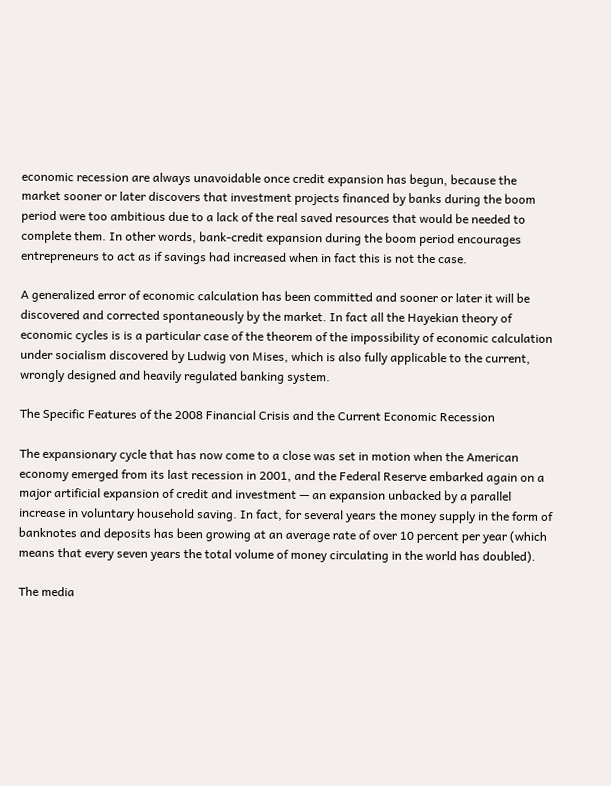economic recession are always unavoidable once credit expansion has begun, because the market sooner or later discovers that investment projects financed by banks during the boom period were too ambitious due to a lack of the real saved resources that would be needed to complete them. In other words, bank-credit expansion during the boom period encourages entrepreneurs to act as if savings had increased when in fact this is not the case.

A generalized error of economic calculation has been committed and sooner or later it will be discovered and corrected spontaneously by the market. In fact all the Hayekian theory of economic cycles is is a particular case of the theorem of the impossibility of economic calculation under socialism discovered by Ludwig von Mises, which is also fully applicable to the current, wrongly designed and heavily regulated banking system.

The Specific Features of the 2008 Financial Crisis and the Current Economic Recession

The expansionary cycle that has now come to a close was set in motion when the American economy emerged from its last recession in 2001, and the Federal Reserve embarked again on a major artificial expansion of credit and investment — an expansion unbacked by a parallel increase in voluntary household saving. In fact, for several years the money supply in the form of banknotes and deposits has been growing at an average rate of over 10 percent per year (which means that every seven years the total volume of money circulating in the world has doubled).

The media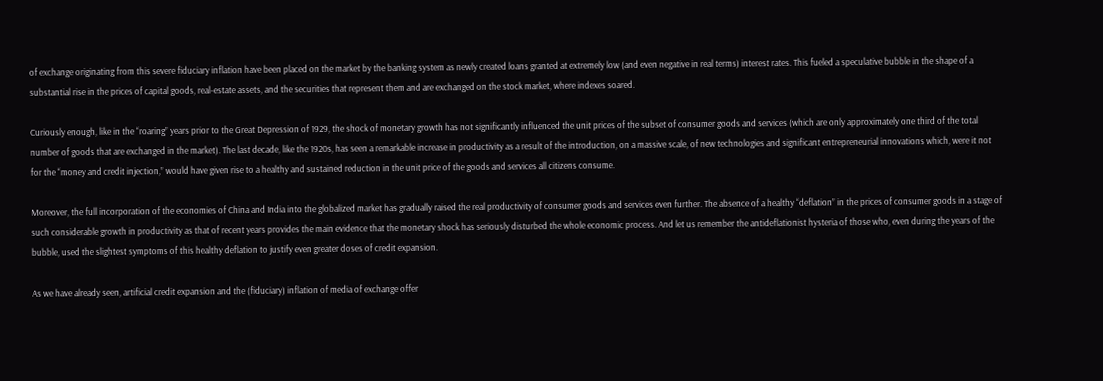of exchange originating from this severe fiduciary inflation have been placed on the market by the banking system as newly created loans granted at extremely low (and even negative in real terms) interest rates. This fueled a speculative bubble in the shape of a substantial rise in the prices of capital goods, real-estate assets, and the securities that represent them and are exchanged on the stock market, where indexes soared.

Curiously enough, like in the “roaring” years prior to the Great Depression of 1929, the shock of monetary growth has not significantly influenced the unit prices of the subset of consumer goods and services (which are only approximately one third of the total number of goods that are exchanged in the market). The last decade, like the 1920s, has seen a remarkable increase in productivity as a result of the introduction, on a massive scale, of new technologies and significant entrepreneurial innovations which, were it not for the “money and credit injection,” would have given rise to a healthy and sustained reduction in the unit price of the goods and services all citizens consume.

Moreover, the full incorporation of the economies of China and India into the globalized market has gradually raised the real productivity of consumer goods and services even further. The absence of a healthy “deflation” in the prices of consumer goods in a stage of such considerable growth in productivity as that of recent years provides the main evidence that the monetary shock has seriously disturbed the whole economic process. And let us remember the antideflationist hysteria of those who, even during the years of the bubble, used the slightest symptoms of this healthy deflation to justify even greater doses of credit expansion.

As we have already seen, artificial credit expansion and the (fiduciary) inflation of media of exchange offer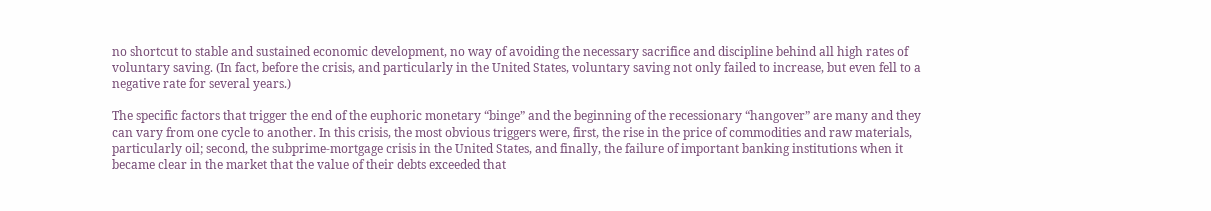no shortcut to stable and sustained economic development, no way of avoiding the necessary sacrifice and discipline behind all high rates of voluntary saving. (In fact, before the crisis, and particularly in the United States, voluntary saving not only failed to increase, but even fell to a negative rate for several years.)

The specific factors that trigger the end of the euphoric monetary “binge” and the beginning of the recessionary “hangover” are many and they can vary from one cycle to another. In this crisis, the most obvious triggers were, first, the rise in the price of commodities and raw materials, particularly oil; second, the subprime-mortgage crisis in the United States, and finally, the failure of important banking institutions when it became clear in the market that the value of their debts exceeded that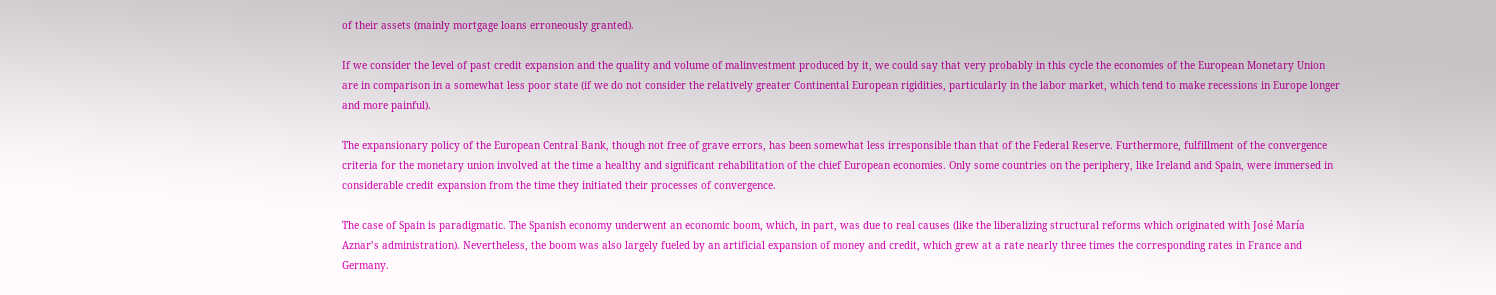of their assets (mainly mortgage loans erroneously granted).

If we consider the level of past credit expansion and the quality and volume of malinvestment produced by it, we could say that very probably in this cycle the economies of the European Monetary Union are in comparison in a somewhat less poor state (if we do not consider the relatively greater Continental European rigidities, particularly in the labor market, which tend to make recessions in Europe longer and more painful).

The expansionary policy of the European Central Bank, though not free of grave errors, has been somewhat less irresponsible than that of the Federal Reserve. Furthermore, fulfillment of the convergence criteria for the monetary union involved at the time a healthy and significant rehabilitation of the chief European economies. Only some countries on the periphery, like Ireland and Spain, were immersed in considerable credit expansion from the time they initiated their processes of convergence.

The case of Spain is paradigmatic. The Spanish economy underwent an economic boom, which, in part, was due to real causes (like the liberalizing structural reforms which originated with José María Aznar’s administration). Nevertheless, the boom was also largely fueled by an artificial expansion of money and credit, which grew at a rate nearly three times the corresponding rates in France and Germany.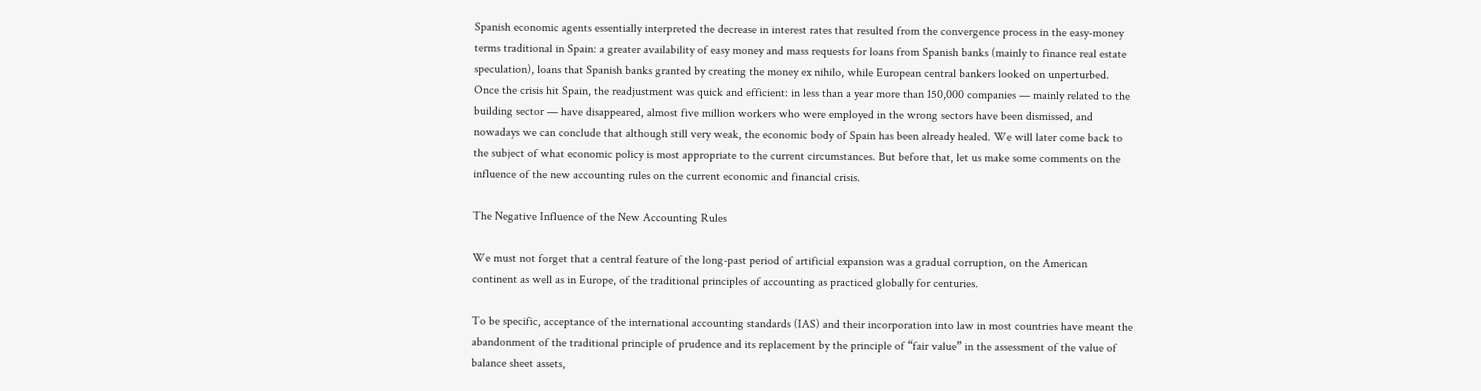Spanish economic agents essentially interpreted the decrease in interest rates that resulted from the convergence process in the easy-money terms traditional in Spain: a greater availability of easy money and mass requests for loans from Spanish banks (mainly to finance real estate speculation), loans that Spanish banks granted by creating the money ex nihilo, while European central bankers looked on unperturbed. Once the crisis hit Spain, the readjustment was quick and efficient: in less than a year more than 150,000 companies — mainly related to the building sector — have disappeared, almost five million workers who were employed in the wrong sectors have been dismissed, and nowadays we can conclude that although still very weak, the economic body of Spain has been already healed. We will later come back to the subject of what economic policy is most appropriate to the current circumstances. But before that, let us make some comments on the influence of the new accounting rules on the current economic and financial crisis.

The Negative Influence of the New Accounting Rules

We must not forget that a central feature of the long-past period of artificial expansion was a gradual corruption, on the American continent as well as in Europe, of the traditional principles of accounting as practiced globally for centuries.

To be specific, acceptance of the international accounting standards (IAS) and their incorporation into law in most countries have meant the abandonment of the traditional principle of prudence and its replacement by the principle of “fair value” in the assessment of the value of balance sheet assets,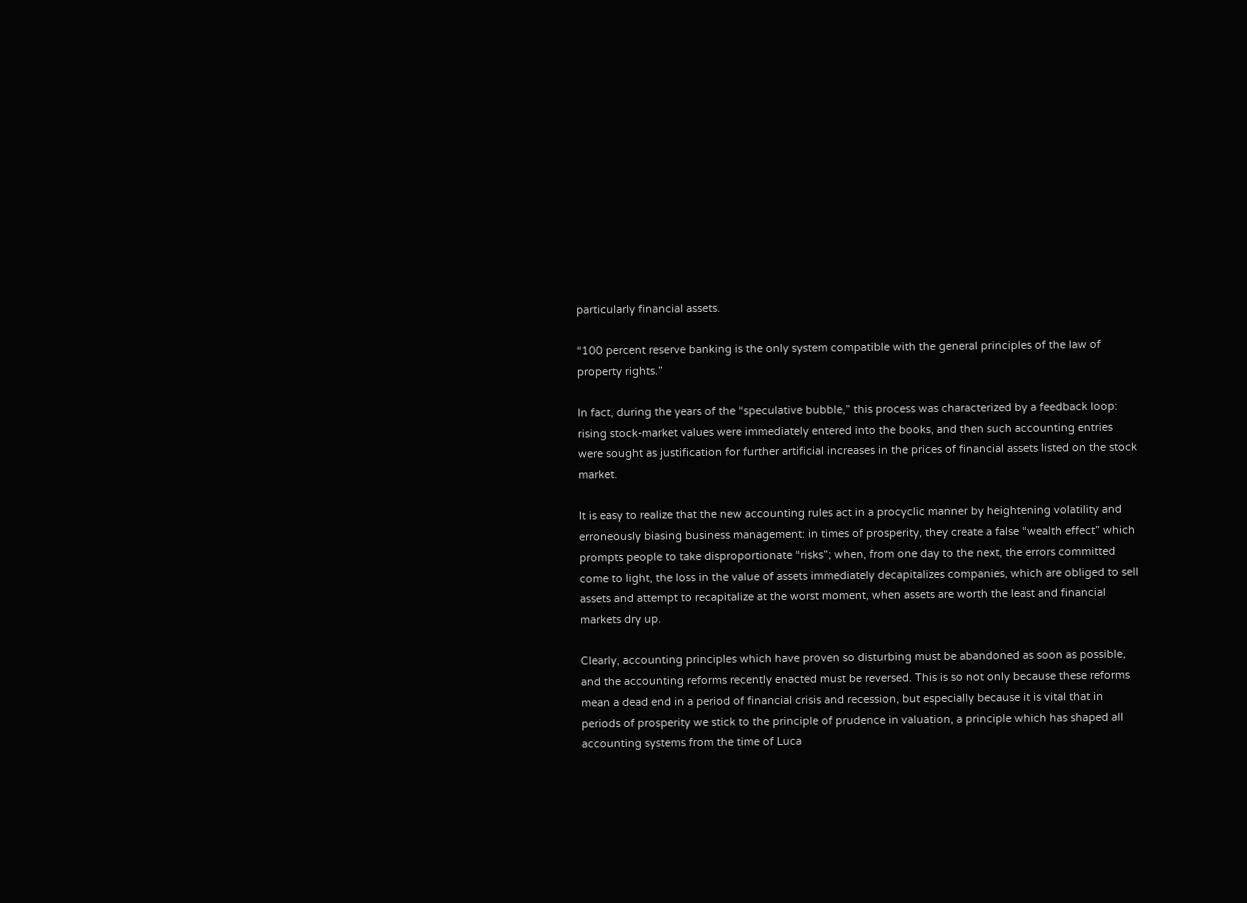particularly financial assets.

“100 percent reserve banking is the only system compatible with the general principles of the law of property rights.”

In fact, during the years of the “speculative bubble,” this process was characterized by a feedback loop: rising stock-market values were immediately entered into the books, and then such accounting entries were sought as justification for further artificial increases in the prices of financial assets listed on the stock market.

It is easy to realize that the new accounting rules act in a procyclic manner by heightening volatility and erroneously biasing business management: in times of prosperity, they create a false “wealth effect” which prompts people to take disproportionate “risks”; when, from one day to the next, the errors committed come to light, the loss in the value of assets immediately decapitalizes companies, which are obliged to sell assets and attempt to recapitalize at the worst moment, when assets are worth the least and financial markets dry up.

Clearly, accounting principles which have proven so disturbing must be abandoned as soon as possible, and the accounting reforms recently enacted must be reversed. This is so not only because these reforms mean a dead end in a period of financial crisis and recession, but especially because it is vital that in periods of prosperity we stick to the principle of prudence in valuation, a principle which has shaped all accounting systems from the time of Luca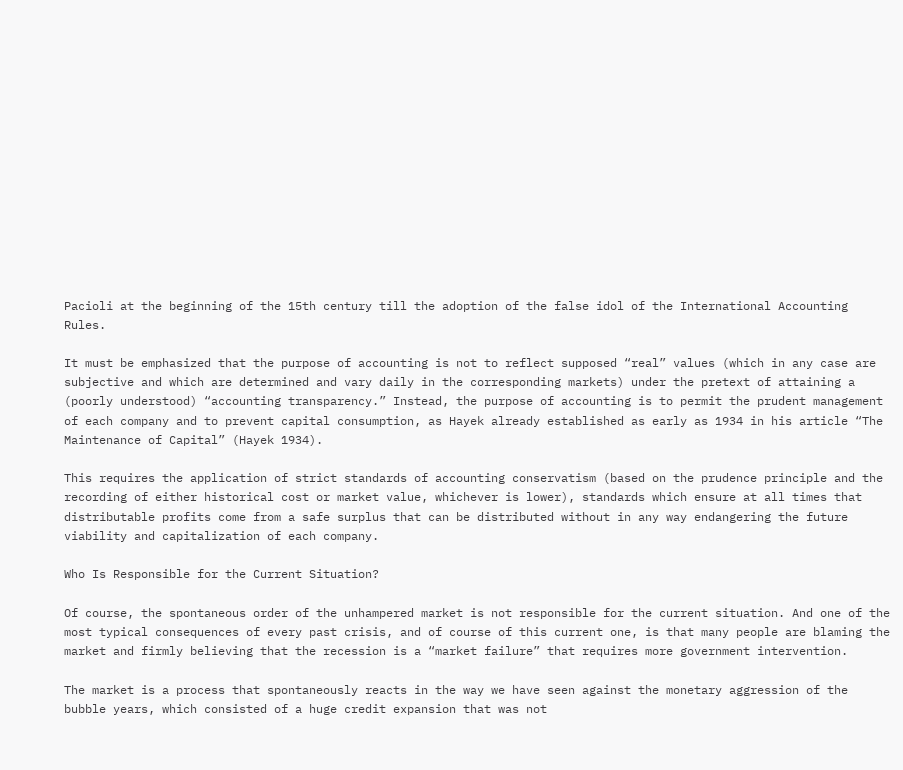Pacioli at the beginning of the 15th century till the adoption of the false idol of the International Accounting Rules.

It must be emphasized that the purpose of accounting is not to reflect supposed “real” values (which in any case are subjective and which are determined and vary daily in the corresponding markets) under the pretext of attaining a (poorly understood) “accounting transparency.” Instead, the purpose of accounting is to permit the prudent management of each company and to prevent capital consumption, as Hayek already established as early as 1934 in his article “The Maintenance of Capital” (Hayek 1934).

This requires the application of strict standards of accounting conservatism (based on the prudence principle and the recording of either historical cost or market value, whichever is lower), standards which ensure at all times that distributable profits come from a safe surplus that can be distributed without in any way endangering the future viability and capitalization of each company.

Who Is Responsible for the Current Situation?

Of course, the spontaneous order of the unhampered market is not responsible for the current situation. And one of the most typical consequences of every past crisis, and of course of this current one, is that many people are blaming the market and firmly believing that the recession is a “market failure” that requires more government intervention.

The market is a process that spontaneously reacts in the way we have seen against the monetary aggression of the bubble years, which consisted of a huge credit expansion that was not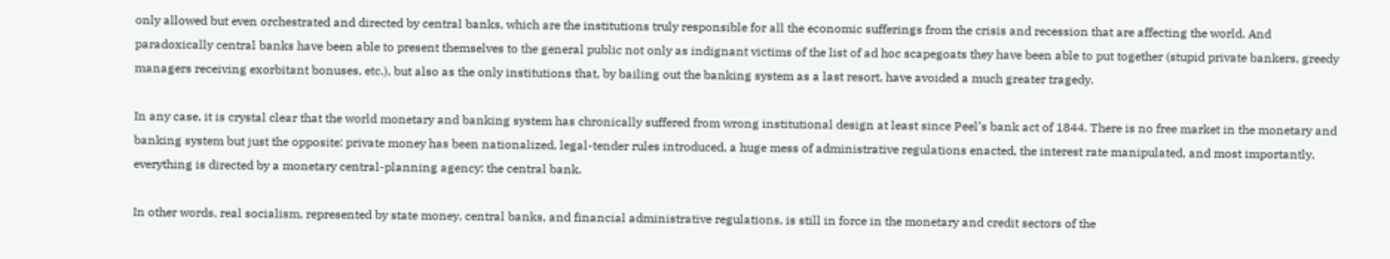only allowed but even orchestrated and directed by central banks, which are the institutions truly responsible for all the economic sufferings from the crisis and recession that are affecting the world. And paradoxically central banks have been able to present themselves to the general public not only as indignant victims of the list of ad hoc scapegoats they have been able to put together (stupid private bankers, greedy managers receiving exorbitant bonuses, etc.), but also as the only institutions that, by bailing out the banking system as a last resort, have avoided a much greater tragedy.

In any case, it is crystal clear that the world monetary and banking system has chronically suffered from wrong institutional design at least since Peel’s bank act of 1844. There is no free market in the monetary and banking system but just the opposite: private money has been nationalized, legal-tender rules introduced, a huge mess of administrative regulations enacted, the interest rate manipulated, and most importantly, everything is directed by a monetary central-planning agency: the central bank.

In other words, real socialism, represented by state money, central banks, and financial administrative regulations, is still in force in the monetary and credit sectors of the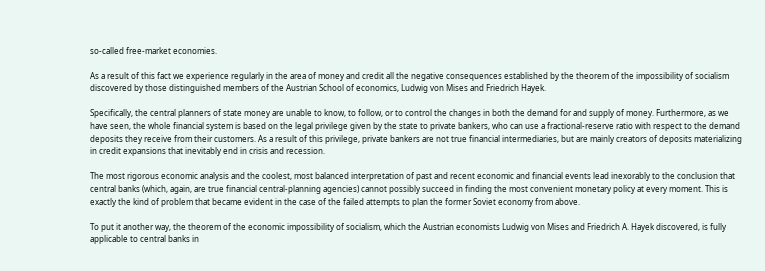so-called free-market economies.

As a result of this fact we experience regularly in the area of money and credit all the negative consequences established by the theorem of the impossibility of socialism discovered by those distinguished members of the Austrian School of economics, Ludwig von Mises and Friedrich Hayek.

Specifically, the central planners of state money are unable to know, to follow, or to control the changes in both the demand for and supply of money. Furthermore, as we have seen, the whole financial system is based on the legal privilege given by the state to private bankers, who can use a fractional-reserve ratio with respect to the demand deposits they receive from their customers. As a result of this privilege, private bankers are not true financial intermediaries, but are mainly creators of deposits materializing in credit expansions that inevitably end in crisis and recession.

The most rigorous economic analysis and the coolest, most balanced interpretation of past and recent economic and financial events lead inexorably to the conclusion that central banks (which, again, are true financial central-planning agencies) cannot possibly succeed in finding the most convenient monetary policy at every moment. This is exactly the kind of problem that became evident in the case of the failed attempts to plan the former Soviet economy from above.

To put it another way, the theorem of the economic impossibility of socialism, which the Austrian economists Ludwig von Mises and Friedrich A. Hayek discovered, is fully applicable to central banks in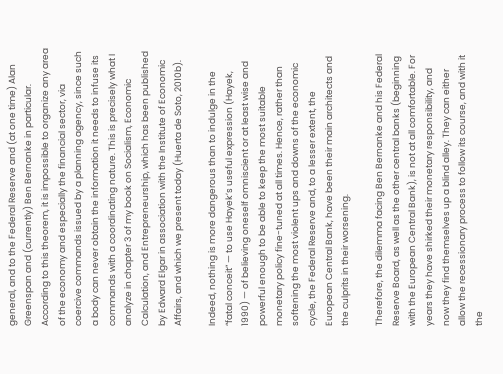general, and to the Federal Reserve and (at one time) Alan Greenspan and (currently) Ben Bernanke in particular. According to this theorem, it is impossible to organize any area of the economy and especially the financial sector, via coercive commands issued by a planning agency, since such a body can never obtain the information it needs to infuse its commands with a coordinating nature. This is precisely what I analyze in chapter 3 of my book on Socialism, Economic Calculation, and Entrepreneurship, which has been published by Edward Elgar in association with the Institute of Economic Affairs, and which we present today (Huerta de Soto, 2010b).

Indeed, nothing is more dangerous than to indulge in the “fatal conceit” — to use Hayek’s useful expression (Hayek, 1990) — of believing oneself omniscient or at least wise and powerful enough to be able to keep the most suitable monetary policy fine-tuned at all times. Hence, rather than softening the most violent ups and downs of the economic cycle, the Federal Reserve and, to a lesser extent, the European Central Bank, have been their main architects and the culprits in their worsening.

Therefore, the dilemma facing Ben Bernanke and his Federal Reserve Board, as well as the other central banks (beginning with the European Central Bank), is not at all comfortable. For years they have shirked their monetary responsibility, and now they find themselves up a blind alley. They can either allow the recessionary process to follow its course, and with it the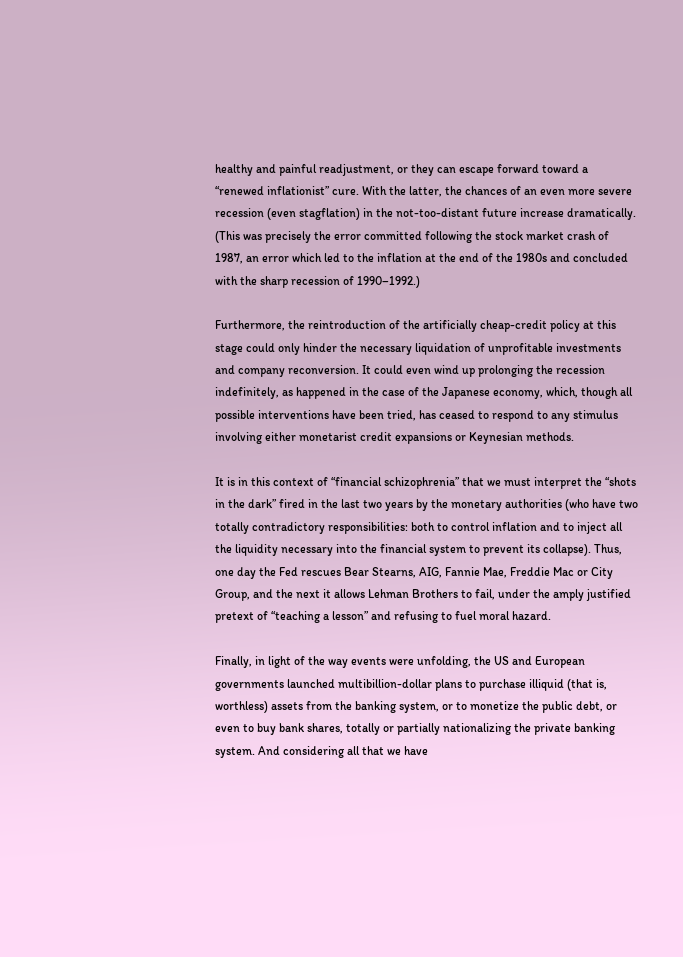healthy and painful readjustment, or they can escape forward toward a “renewed inflationist” cure. With the latter, the chances of an even more severe recession (even stagflation) in the not-too-distant future increase dramatically. (This was precisely the error committed following the stock market crash of 1987, an error which led to the inflation at the end of the 1980s and concluded with the sharp recession of 1990–1992.)

Furthermore, the reintroduction of the artificially cheap-credit policy at this stage could only hinder the necessary liquidation of unprofitable investments and company reconversion. It could even wind up prolonging the recession indefinitely, as happened in the case of the Japanese economy, which, though all possible interventions have been tried, has ceased to respond to any stimulus involving either monetarist credit expansions or Keynesian methods.

It is in this context of “financial schizophrenia” that we must interpret the “shots in the dark” fired in the last two years by the monetary authorities (who have two totally contradictory responsibilities: both to control inflation and to inject all the liquidity necessary into the financial system to prevent its collapse). Thus, one day the Fed rescues Bear Stearns, AIG, Fannie Mae, Freddie Mac or City Group, and the next it allows Lehman Brothers to fail, under the amply justified pretext of “teaching a lesson” and refusing to fuel moral hazard.

Finally, in light of the way events were unfolding, the US and European governments launched multibillion-dollar plans to purchase illiquid (that is, worthless) assets from the banking system, or to monetize the public debt, or even to buy bank shares, totally or partially nationalizing the private banking system. And considering all that we have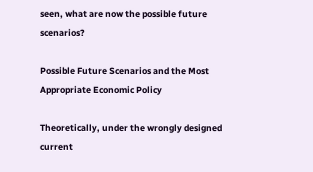seen, what are now the possible future scenarios?

Possible Future Scenarios and the Most Appropriate Economic Policy

Theoretically, under the wrongly designed current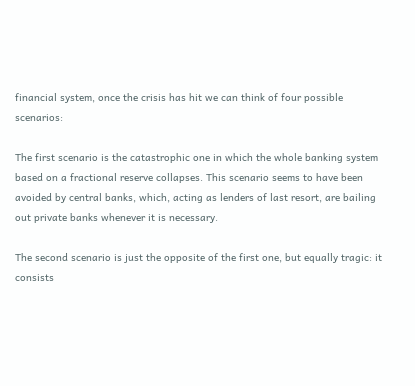financial system, once the crisis has hit we can think of four possible scenarios:

The first scenario is the catastrophic one in which the whole banking system based on a fractional reserve collapses. This scenario seems to have been avoided by central banks, which, acting as lenders of last resort, are bailing out private banks whenever it is necessary.

The second scenario is just the opposite of the first one, but equally tragic: it consists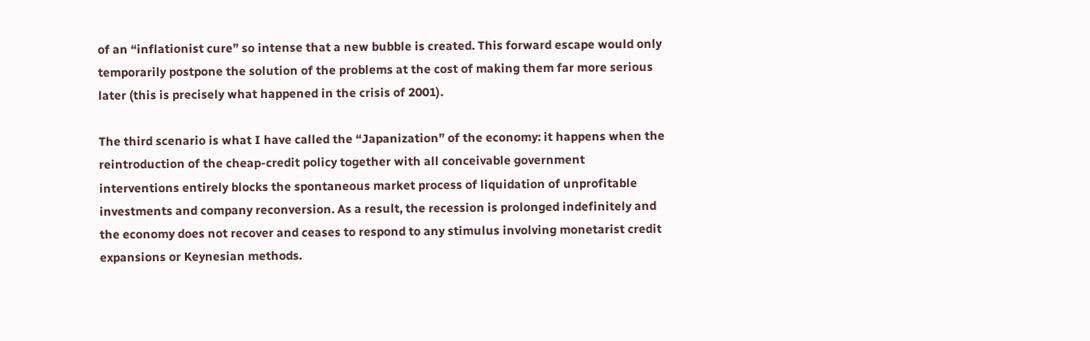of an “inflationist cure” so intense that a new bubble is created. This forward escape would only temporarily postpone the solution of the problems at the cost of making them far more serious later (this is precisely what happened in the crisis of 2001).

The third scenario is what I have called the “Japanization” of the economy: it happens when the reintroduction of the cheap-credit policy together with all conceivable government interventions entirely blocks the spontaneous market process of liquidation of unprofitable investments and company reconversion. As a result, the recession is prolonged indefinitely and the economy does not recover and ceases to respond to any stimulus involving monetarist credit expansions or Keynesian methods.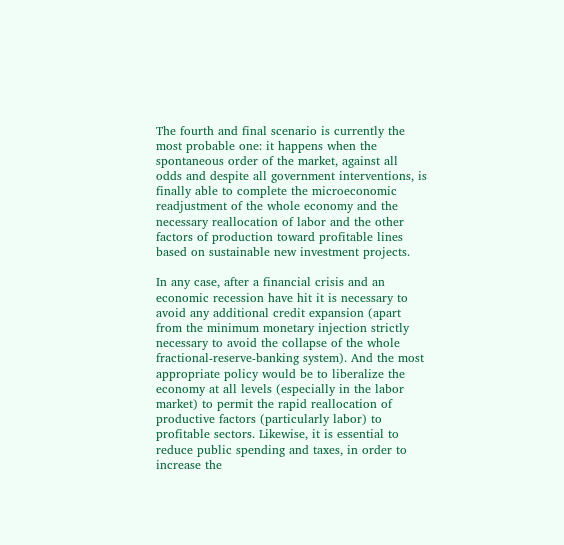The fourth and final scenario is currently the most probable one: it happens when the spontaneous order of the market, against all odds and despite all government interventions, is finally able to complete the microeconomic readjustment of the whole economy and the necessary reallocation of labor and the other factors of production toward profitable lines based on sustainable new investment projects.

In any case, after a financial crisis and an economic recession have hit it is necessary to avoid any additional credit expansion (apart from the minimum monetary injection strictly necessary to avoid the collapse of the whole fractional-reserve-banking system). And the most appropriate policy would be to liberalize the economy at all levels (especially in the labor market) to permit the rapid reallocation of productive factors (particularly labor) to profitable sectors. Likewise, it is essential to reduce public spending and taxes, in order to increase the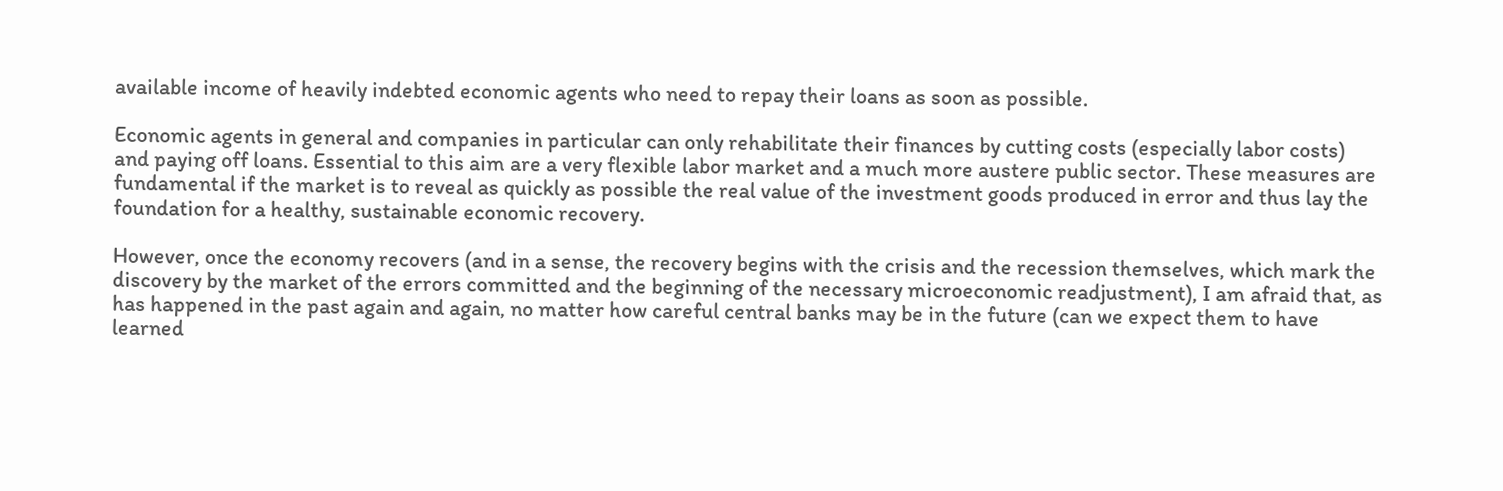available income of heavily indebted economic agents who need to repay their loans as soon as possible.

Economic agents in general and companies in particular can only rehabilitate their finances by cutting costs (especially labor costs) and paying off loans. Essential to this aim are a very flexible labor market and a much more austere public sector. These measures are fundamental if the market is to reveal as quickly as possible the real value of the investment goods produced in error and thus lay the foundation for a healthy, sustainable economic recovery.

However, once the economy recovers (and in a sense, the recovery begins with the crisis and the recession themselves, which mark the discovery by the market of the errors committed and the beginning of the necessary microeconomic readjustment), I am afraid that, as has happened in the past again and again, no matter how careful central banks may be in the future (can we expect them to have learned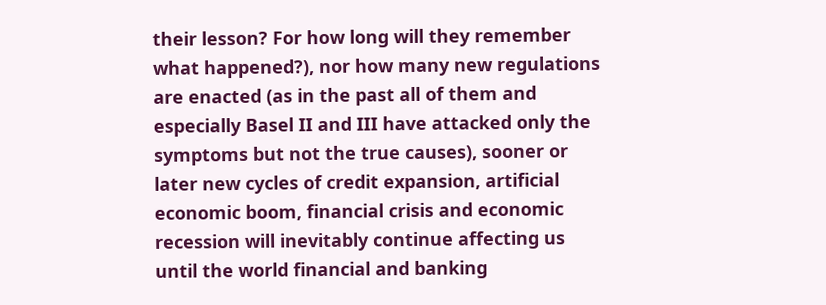their lesson? For how long will they remember what happened?), nor how many new regulations are enacted (as in the past all of them and especially Basel II and III have attacked only the symptoms but not the true causes), sooner or later new cycles of credit expansion, artificial economic boom, financial crisis and economic recession will inevitably continue affecting us until the world financial and banking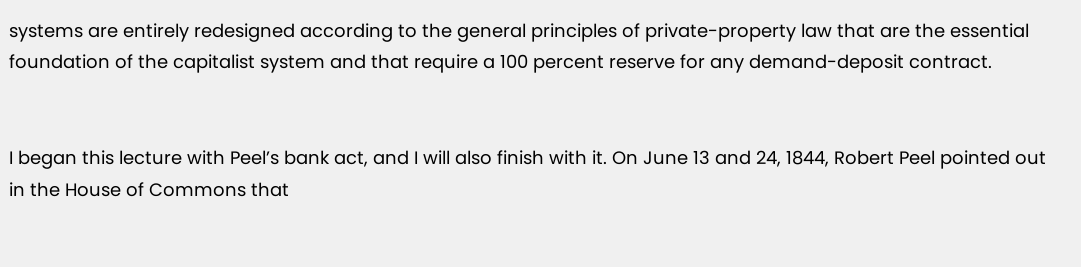systems are entirely redesigned according to the general principles of private-property law that are the essential foundation of the capitalist system and that require a 100 percent reserve for any demand-deposit contract.


I began this lecture with Peel’s bank act, and I will also finish with it. On June 13 and 24, 1844, Robert Peel pointed out in the House of Commons that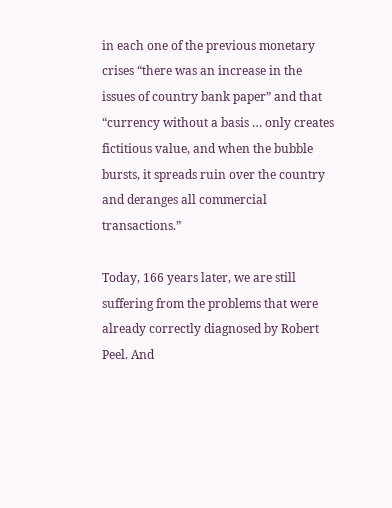in each one of the previous monetary crises “there was an increase in the issues of country bank paper” and that “currency without a basis … only creates fictitious value, and when the bubble bursts, it spreads ruin over the country and deranges all commercial transactions.”

Today, 166 years later, we are still suffering from the problems that were already correctly diagnosed by Robert Peel. And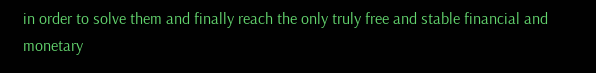in order to solve them and finally reach the only truly free and stable financial and monetary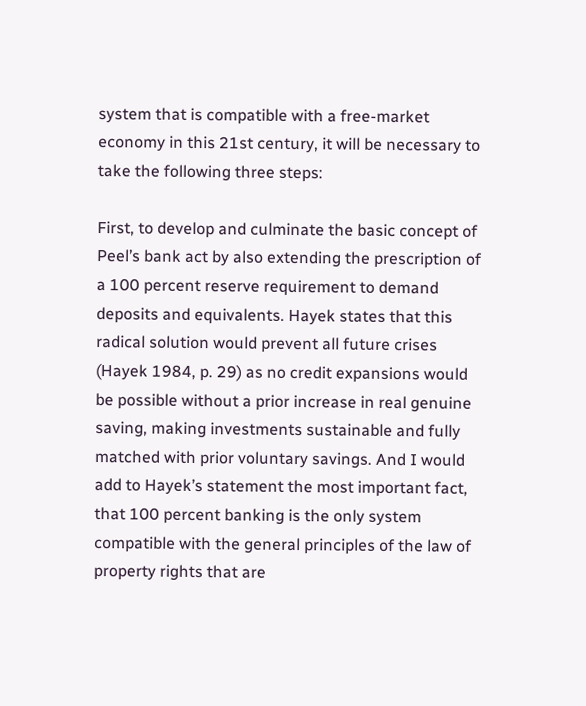system that is compatible with a free-market economy in this 21st century, it will be necessary to take the following three steps:

First, to develop and culminate the basic concept of Peel’s bank act by also extending the prescription of a 100 percent reserve requirement to demand deposits and equivalents. Hayek states that this radical solution would prevent all future crises (Hayek 1984, p. 29) as no credit expansions would be possible without a prior increase in real genuine saving, making investments sustainable and fully matched with prior voluntary savings. And I would add to Hayek’s statement the most important fact, that 100 percent banking is the only system compatible with the general principles of the law of property rights that are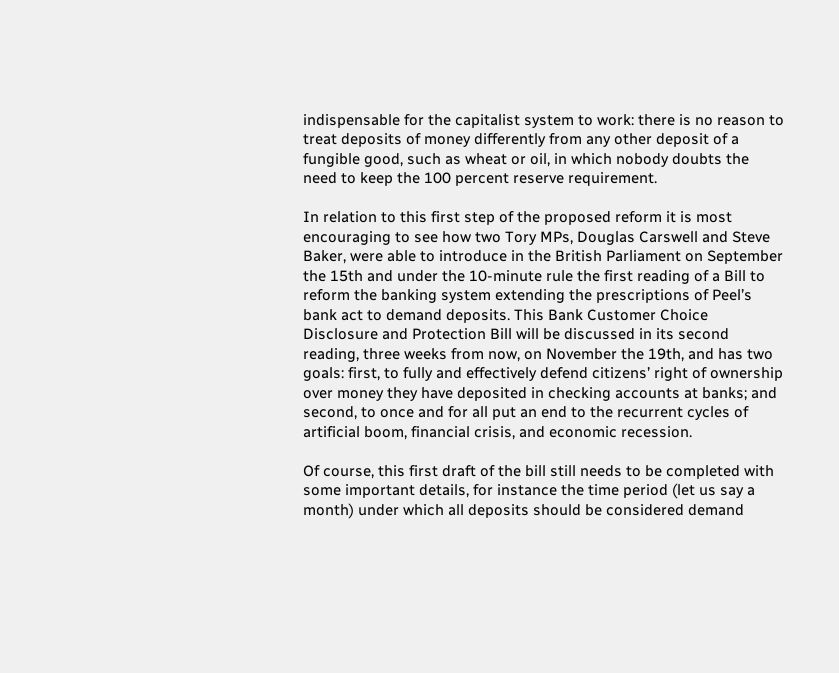indispensable for the capitalist system to work: there is no reason to treat deposits of money differently from any other deposit of a fungible good, such as wheat or oil, in which nobody doubts the need to keep the 100 percent reserve requirement.

In relation to this first step of the proposed reform it is most encouraging to see how two Tory MPs, Douglas Carswell and Steve Baker, were able to introduce in the British Parliament on September the 15th and under the 10-minute rule the first reading of a Bill to reform the banking system extending the prescriptions of Peel’s bank act to demand deposits. This Bank Customer Choice Disclosure and Protection Bill will be discussed in its second reading, three weeks from now, on November the 19th, and has two goals: first, to fully and effectively defend citizens’ right of ownership over money they have deposited in checking accounts at banks; and second, to once and for all put an end to the recurrent cycles of artificial boom, financial crisis, and economic recession.

Of course, this first draft of the bill still needs to be completed with some important details, for instance the time period (let us say a month) under which all deposits should be considered demand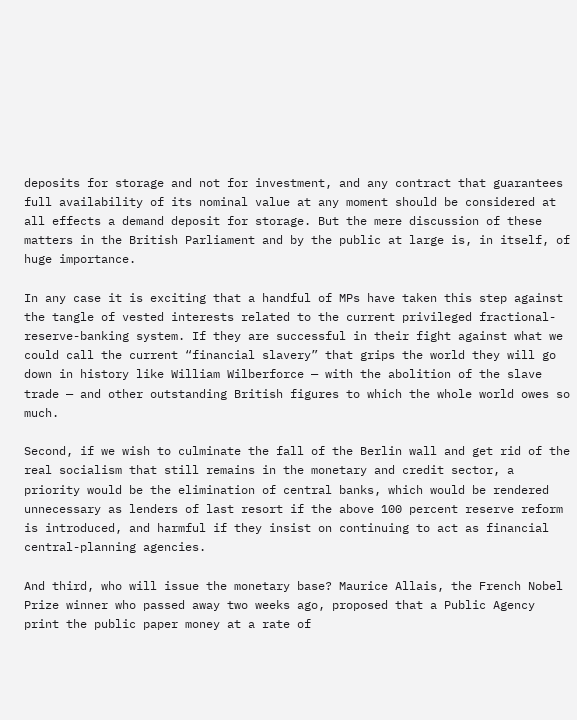deposits for storage and not for investment, and any contract that guarantees full availability of its nominal value at any moment should be considered at all effects a demand deposit for storage. But the mere discussion of these matters in the British Parliament and by the public at large is, in itself, of huge importance.

In any case it is exciting that a handful of MPs have taken this step against the tangle of vested interests related to the current privileged fractional-reserve-banking system. If they are successful in their fight against what we could call the current “financial slavery” that grips the world they will go down in history like William Wilberforce — with the abolition of the slave trade — and other outstanding British figures to which the whole world owes so much.

Second, if we wish to culminate the fall of the Berlin wall and get rid of the real socialism that still remains in the monetary and credit sector, a priority would be the elimination of central banks, which would be rendered unnecessary as lenders of last resort if the above 100 percent reserve reform is introduced, and harmful if they insist on continuing to act as financial central-planning agencies.

And third, who will issue the monetary base? Maurice Allais, the French Nobel Prize winner who passed away two weeks ago, proposed that a Public Agency print the public paper money at a rate of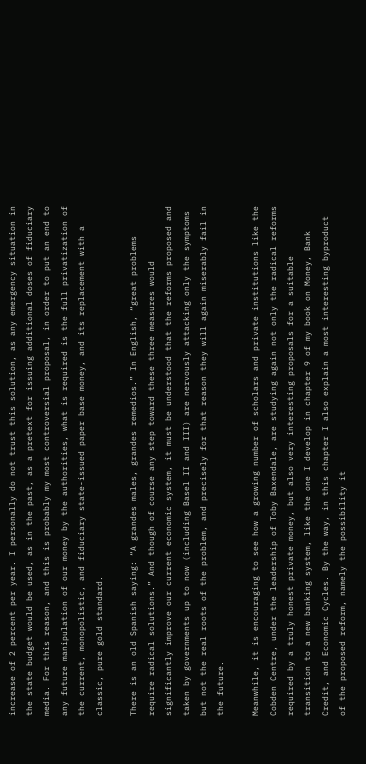increase of 2 percent per year. I personally do not trust this solution, as any emergency situation in the state budget would be used, as in the past, as a pretext for issuing additional doses of fiduciary media. For this reason, and this is probably my most controversial proposal, in order to put an end to any future manipulation of our money by the authorities, what is required is the full privatization of the current, monopolistic, and fiduciary state-issued paper base money, and its replacement with a classic, pure gold standard.

There is an old Spanish saying: “A grandes males, grandes remedios.” In English, “great problems require radical solutions.” And though of course any step toward these three measures would significantly improve our current economic system, it must be understood that the reforms proposed and taken by governments up to now (including Basel II and III) are nervously attacking only the symptoms but not the real roots of the problem, and precisely for that reason they will again miserably fail in the future.

Meanwhile, it is encouraging to see how a growing number of scholars and private institutions like the Cobden Centre, under the leadership of Toby Baxendale, are studying again not only the radical reforms required by a truly honest private money, but also very interesting proposals for a suitable transition to a new banking system, like the one I develop in chapter 9 of my book on Money, Bank Credit, and Economic Cycles. By the way, in this chapter I also explain a most interesting byproduct of the proposed reform, namely the possibility it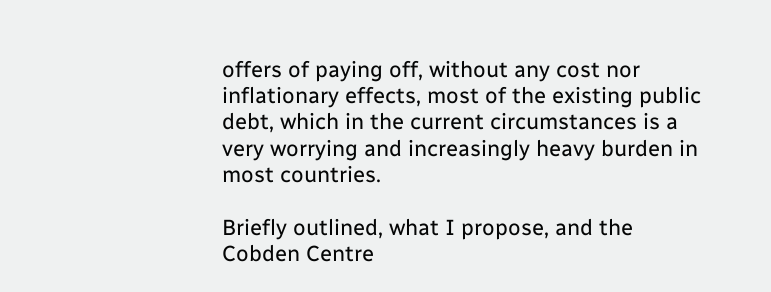offers of paying off, without any cost nor inflationary effects, most of the existing public debt, which in the current circumstances is a very worrying and increasingly heavy burden in most countries.

Briefly outlined, what I propose, and the Cobden Centre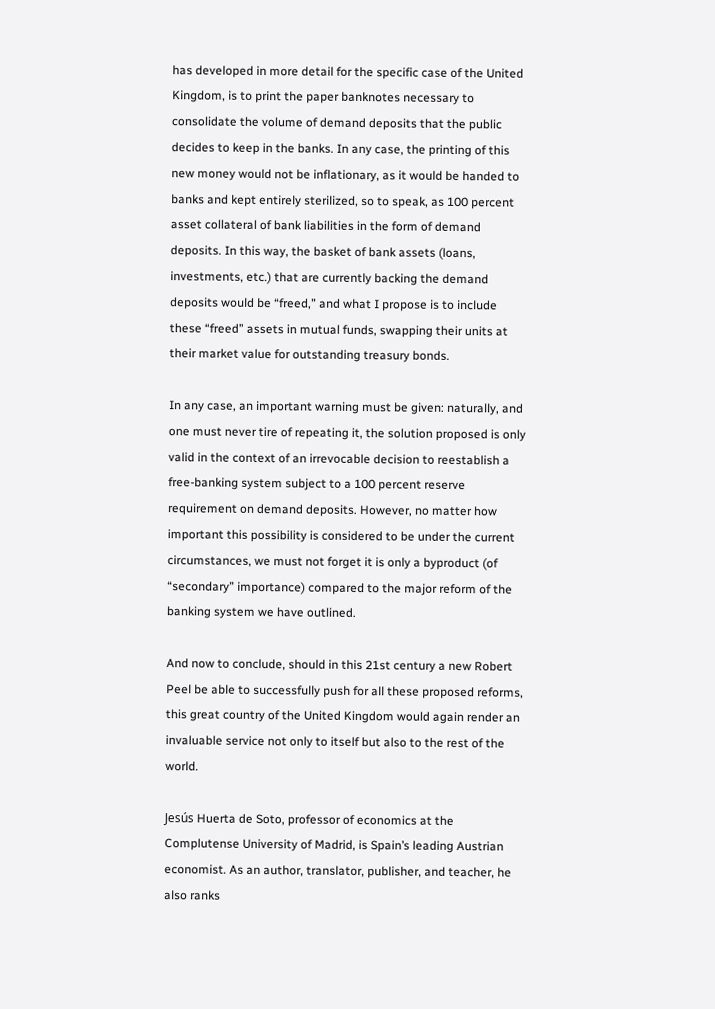has developed in more detail for the specific case of the United Kingdom, is to print the paper banknotes necessary to consolidate the volume of demand deposits that the public decides to keep in the banks. In any case, the printing of this new money would not be inflationary, as it would be handed to banks and kept entirely sterilized, so to speak, as 100 percent asset collateral of bank liabilities in the form of demand deposits. In this way, the basket of bank assets (loans, investments, etc.) that are currently backing the demand deposits would be “freed,” and what I propose is to include these “freed” assets in mutual funds, swapping their units at their market value for outstanding treasury bonds.

In any case, an important warning must be given: naturally, and one must never tire of repeating it, the solution proposed is only valid in the context of an irrevocable decision to reestablish a free-banking system subject to a 100 percent reserve requirement on demand deposits. However, no matter how important this possibility is considered to be under the current circumstances, we must not forget it is only a byproduct (of “secondary” importance) compared to the major reform of the banking system we have outlined.

And now to conclude, should in this 21st century a new Robert Peel be able to successfully push for all these proposed reforms, this great country of the United Kingdom would again render an invaluable service not only to itself but also to the rest of the world.

Jesús Huerta de Soto, professor of economics at the Complutense University of Madrid, is Spain’s leading Austrian economist. As an author, translator, publisher, and teacher, he also ranks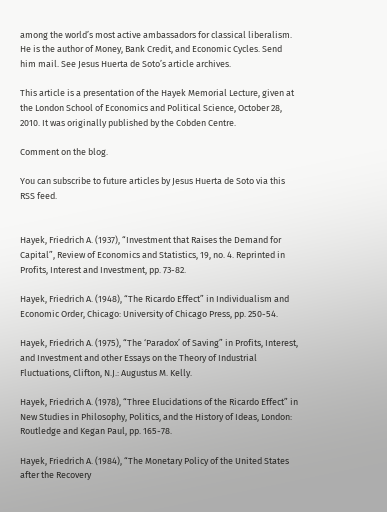among the world’s most active ambassadors for classical liberalism. He is the author of Money, Bank Credit, and Economic Cycles. Send him mail. See Jesus Huerta de Soto’s article archives.

This article is a presentation of the Hayek Memorial Lecture, given at the London School of Economics and Political Science, October 28, 2010. It was originally published by the Cobden Centre.

Comment on the blog.

You can subscribe to future articles by Jesus Huerta de Soto via this RSS feed.


Hayek, Friedrich A. (1937), “Investment that Raises the Demand for Capital”, Review of Economics and Statistics, 19, no. 4. Reprinted in Profits, Interest and Investment, pp. 73-82.

Hayek, Friedrich A. (1948), “The Ricardo Effect” in Individualism and Economic Order, Chicago: University of Chicago Press, pp. 250-54.

Hayek, Friedrich A. (1975), “The ‘Paradox’ of Saving” in Profits, Interest, and Investment and other Essays on the Theory of Industrial Fluctuations, Clifton, N.J.: Augustus M. Kelly.

Hayek, Friedrich A. (1978), “Three Elucidations of the Ricardo Effect” in New Studies in Philosophy, Politics, and the History of Ideas, London: Routledge and Kegan Paul, pp. 165-78.

Hayek, Friedrich A. (1984), “The Monetary Policy of the United States after the Recovery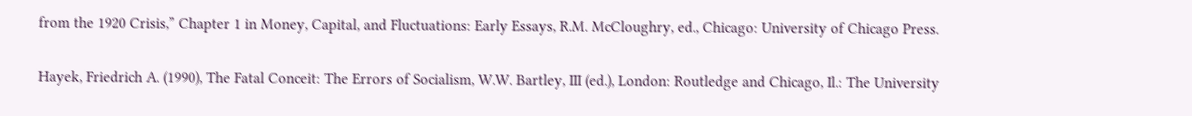from the 1920 Crisis,” Chapter 1 in Money, Capital, and Fluctuations: Early Essays, R.M. McCloughry, ed., Chicago: University of Chicago Press.

Hayek, Friedrich A. (1990), The Fatal Conceit: The Errors of Socialism, W.W. Bartley, III (ed.), London: Routledge and Chicago, Il.: The University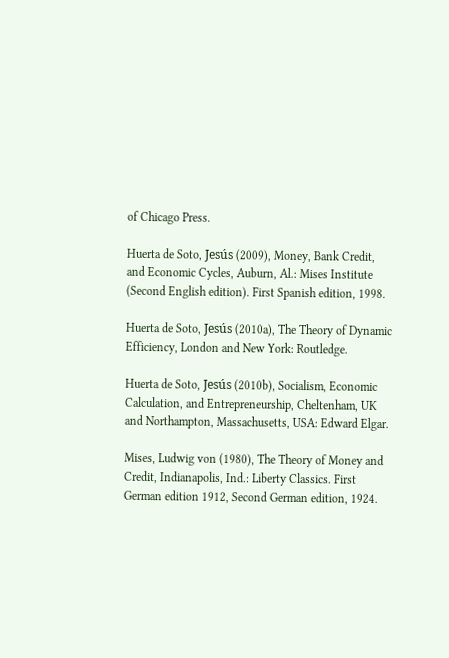of Chicago Press.

Huerta de Soto, Jesús (2009), Money, Bank Credit, and Economic Cycles, Auburn, Al.: Mises Institute (Second English edition). First Spanish edition, 1998.

Huerta de Soto, Jesús (2010a), The Theory of Dynamic Efficiency, London and New York: Routledge.

Huerta de Soto, Jesús (2010b), Socialism, Economic Calculation, and Entrepreneurship, Cheltenham, UK and Northampton, Massachusetts, USA: Edward Elgar.

Mises, Ludwig von (1980), The Theory of Money and Credit, Indianapolis, Ind.: Liberty Classics. First German edition 1912, Second German edition, 1924.